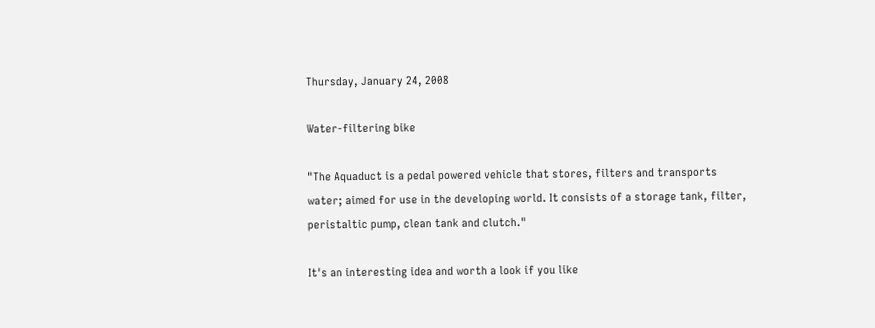Thursday, January 24, 2008

Water-filtering bike

"The Aquaduct is a pedal powered vehicle that stores, filters and transports water; aimed for use in the developing world. It consists of a storage tank, filter, peristaltic pump, clean tank and clutch."

It's an interesting idea and worth a look if you like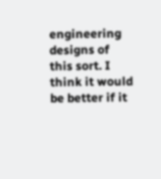engineering designs of this sort. I think it would be better if it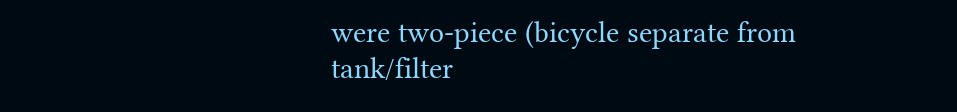were two-piece (bicycle separate from tank/filter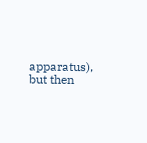apparatus), but then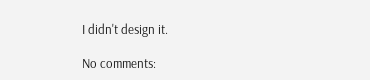I didn't design it.

No comments: